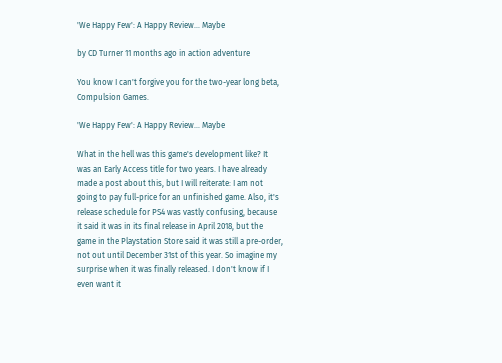'We Happy Few': A Happy Review... Maybe

by CD Turner 11 months ago in action adventure

You know I can't forgive you for the two-year long beta, Compulsion Games.

'We Happy Few': A Happy Review... Maybe

What in the hell was this game's development like? It was an Early Access title for two years. I have already made a post about this, but I will reiterate: I am not going to pay full-price for an unfinished game. Also, it's release schedule for PS4 was vastly confusing, because it said it was in its final release in April 2018, but the game in the Playstation Store said it was still a pre-order, not out until December 31st of this year. So imagine my surprise when it was finally released. I don't know if I even want it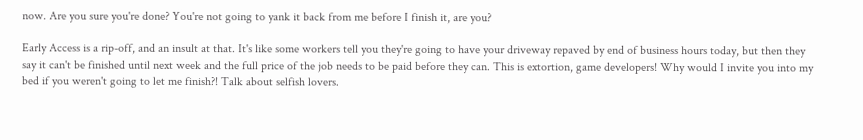now. Are you sure you're done? You're not going to yank it back from me before I finish it, are you?

Early Access is a rip-off, and an insult at that. It's like some workers tell you they're going to have your driveway repaved by end of business hours today, but then they say it can't be finished until next week and the full price of the job needs to be paid before they can. This is extortion, game developers! Why would I invite you into my bed if you weren't going to let me finish?! Talk about selfish lovers.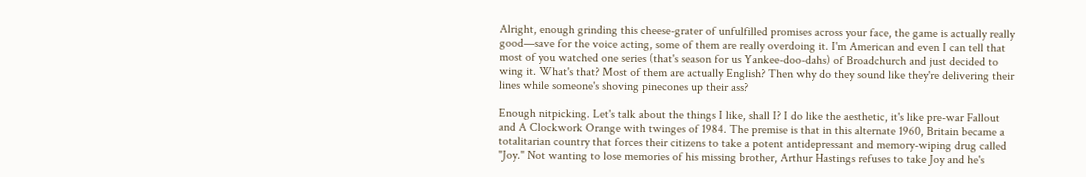Alright, enough grinding this cheese-grater of unfulfilled promises across your face, the game is actually really good—save for the voice acting, some of them are really overdoing it. I'm American and even I can tell that most of you watched one series (that's season for us Yankee-doo-dahs) of Broadchurch and just decided to wing it. What's that? Most of them are actually English? Then why do they sound like they're delivering their lines while someone's shoving pinecones up their ass?

Enough nitpicking. Let's talk about the things I like, shall I? I do like the aesthetic, it's like pre-war Fallout and A Clockwork Orange with twinges of 1984. The premise is that in this alternate 1960, Britain became a totalitarian country that forces their citizens to take a potent antidepressant and memory-wiping drug called "Joy." Not wanting to lose memories of his missing brother, Arthur Hastings refuses to take Joy and he's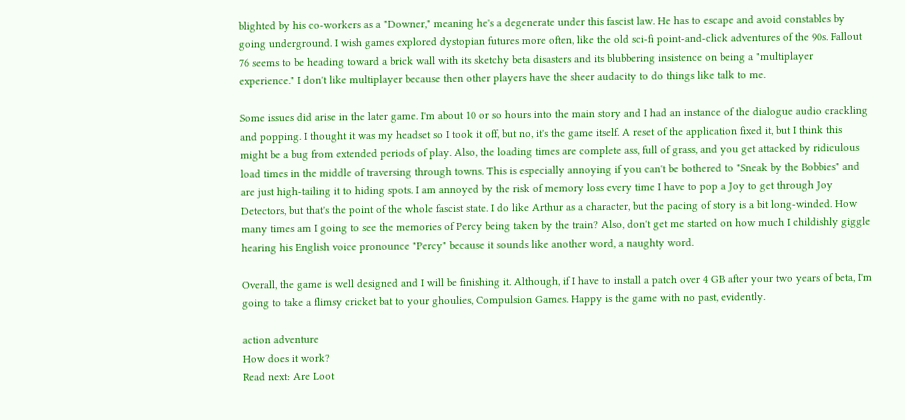blighted by his co-workers as a "Downer," meaning he's a degenerate under this fascist law. He has to escape and avoid constables by going underground. I wish games explored dystopian futures more often, like the old sci-fi point-and-click adventures of the 90s. Fallout 76 seems to be heading toward a brick wall with its sketchy beta disasters and its blubbering insistence on being a "multiplayer experience." I don't like multiplayer because then other players have the sheer audacity to do things like talk to me.

Some issues did arise in the later game. I'm about 10 or so hours into the main story and I had an instance of the dialogue audio crackling and popping. I thought it was my headset so I took it off, but no, it's the game itself. A reset of the application fixed it, but I think this might be a bug from extended periods of play. Also, the loading times are complete ass, full of grass, and you get attacked by ridiculous load times in the middle of traversing through towns. This is especially annoying if you can't be bothered to "Sneak by the Bobbies" and are just high-tailing it to hiding spots. I am annoyed by the risk of memory loss every time I have to pop a Joy to get through Joy Detectors, but that's the point of the whole fascist state. I do like Arthur as a character, but the pacing of story is a bit long-winded. How many times am I going to see the memories of Percy being taken by the train? Also, don't get me started on how much I childishly giggle hearing his English voice pronounce "Percy" because it sounds like another word, a naughty word.

Overall, the game is well designed and I will be finishing it. Although, if I have to install a patch over 4 GB after your two years of beta, I'm going to take a flimsy cricket bat to your ghoulies, Compulsion Games. Happy is the game with no past, evidently.

action adventure
How does it work?
Read next: Are Loot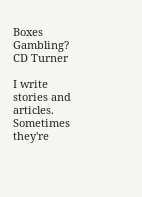Boxes Gambling?
CD Turner

I write stories and articles. Sometimes they're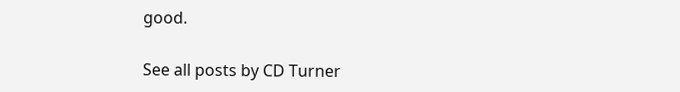good.

See all posts by CD Turner